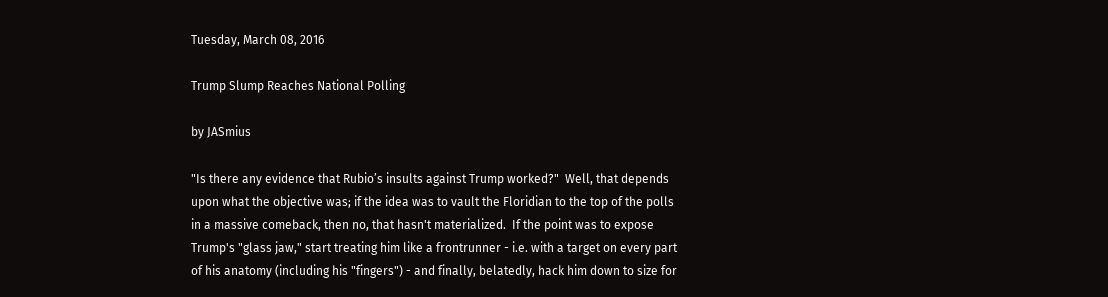Tuesday, March 08, 2016

Trump Slump Reaches National Polling

by JASmius

"Is there any evidence that Rubio’s insults against Trump worked?"  Well, that depends upon what the objective was; if the idea was to vault the Floridian to the top of the polls in a massive comeback, then no, that hasn't materialized.  If the point was to expose Trump's "glass jaw," start treating him like a frontrunner - i.e. with a target on every part of his anatomy (including his "fingers") - and finally, belatedly, hack him down to size for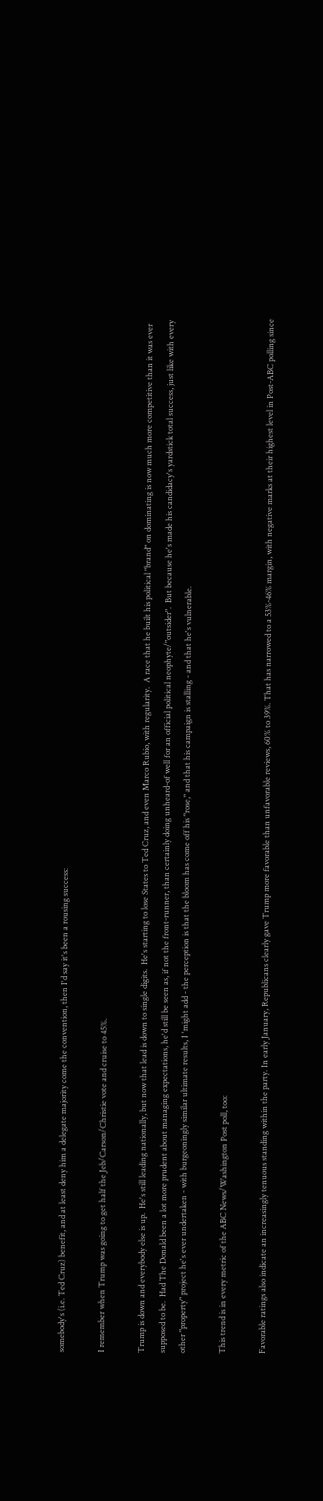somebody's (i.e. Ted Cruz) benefit, and at least deny him a delegate majority come the convention, then I'd say it's been a rousing success:

I remember when Trump was going to get half the Jeb/Carson/Christie vote and cruise to 45%.

Trump is down and everybody else is up.  He's still leading nationally, but now that lead is down to single digits.  He's starting to lose States to Ted Cruz, and even Marco Rubio, with regularity.  A race that he built his political "brand" on dominating is now much more competitive than it was ever supposed to be.  Had The Donald been a lot more prudent about managing expectations, he'd still be seen as, if not the front-runner, than certainly doing unheard-of well for an official political neophyte/"outsider".  But because he's made his candidacy's yardstick total success, just like with every other "property" project he's ever undertaken - with burgeoningly similar ultimate results, I 'might add - the perception is that the bloom has come off his "rose," and that his campaign is stalling - and that he's vulnerable.

This trend is in every metric of the ABC News/Washington Post poll, too:

Favorable ratings also indicate an increasingly tenuous standing within the party. In early January, Republicans clearly gave Trump more favorable than unfavorable reviews, 60% to 39%. That has narrowed to a 53%-46% margin, with negative marks at their highest level in Post-ABC polling since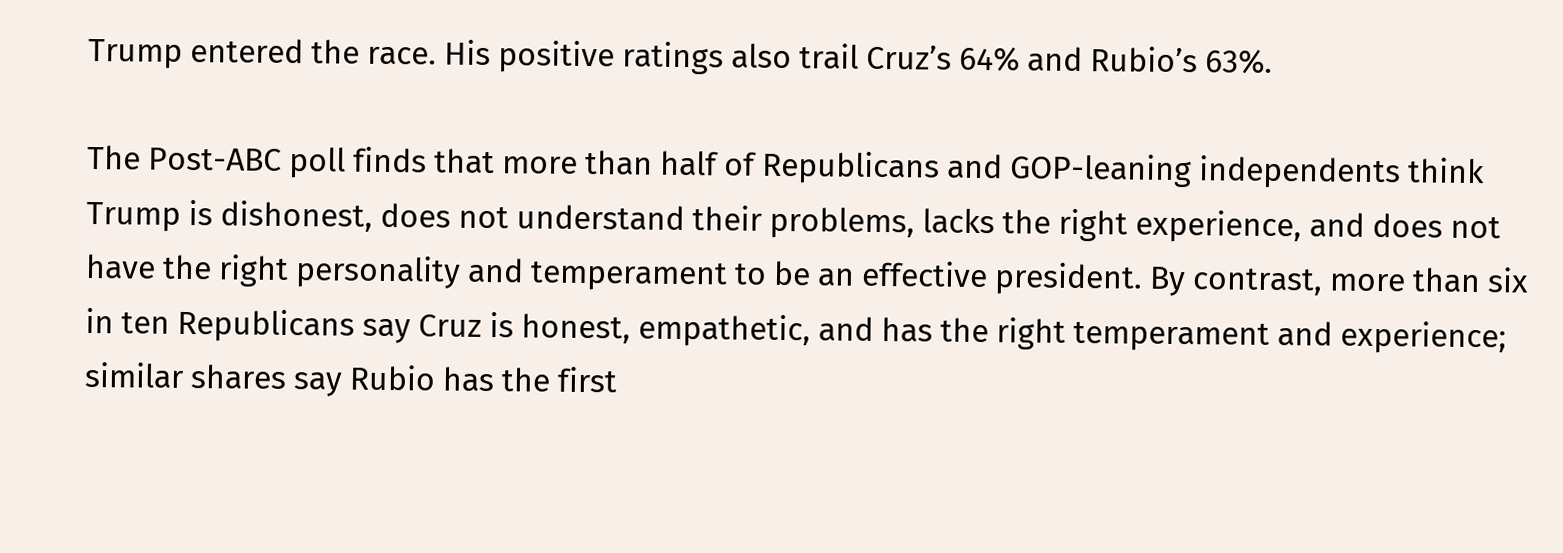Trump entered the race. His positive ratings also trail Cruz’s 64% and Rubio’s 63%.

The Post-ABC poll finds that more than half of Republicans and GOP-leaning independents think Trump is dishonest, does not understand their problems, lacks the right experience, and does not have the right personality and temperament to be an effective president. By contrast, more than six in ten Republicans say Cruz is honest, empathetic, and has the right temperament and experience; similar shares say Rubio has the first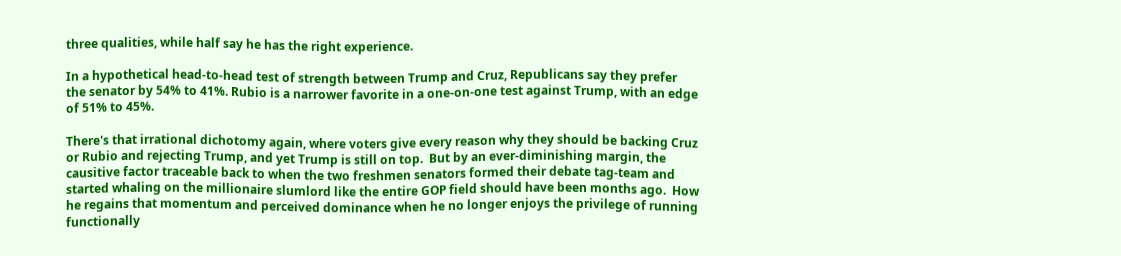three qualities, while half say he has the right experience.

In a hypothetical head-to-head test of strength between Trump and Cruz, Republicans say they prefer the senator by 54% to 41%. Rubio is a narrower favorite in a one-on-one test against Trump, with an edge of 51% to 45%.

There's that irrational dichotomy again, where voters give every reason why they should be backing Cruz or Rubio and rejecting Trump, and yet Trump is still on top.  But by an ever-diminishing margin, the causitive factor traceable back to when the two freshmen senators formed their debate tag-team and started whaling on the millionaire slumlord like the entire GOP field should have been months ago.  How he regains that momentum and perceived dominance when he no longer enjoys the privilege of running functionally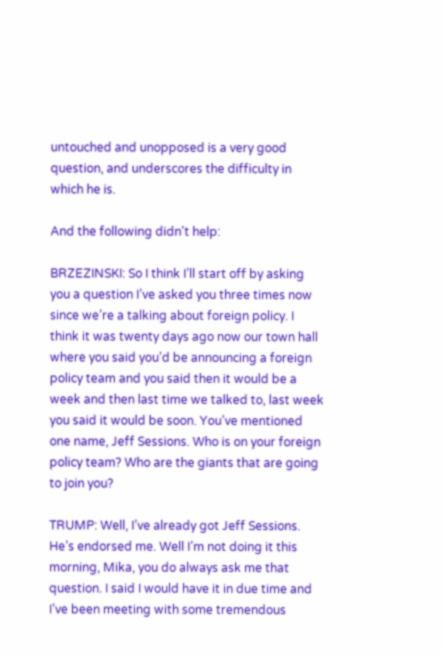untouched and unopposed is a very good question, and underscores the difficulty in which he is.

And the following didn't help:

BRZEZINSKI: So I think I’ll start off by asking you a question I’ve asked you three times now since we’re a talking about foreign policy. I think it was twenty days ago now our town hall where you said you’d be announcing a foreign policy team and you said then it would be a week and then last time we talked to, last week you said it would be soon. You’ve mentioned one name, Jeff Sessions. Who is on your foreign policy team? Who are the giants that are going to join you?

TRUMP: Well, I’ve already got Jeff Sessions. He’s endorsed me. Well I’m not doing it this morning, Mika, you do always ask me that question. I said I would have it in due time and I’ve been meeting with some tremendous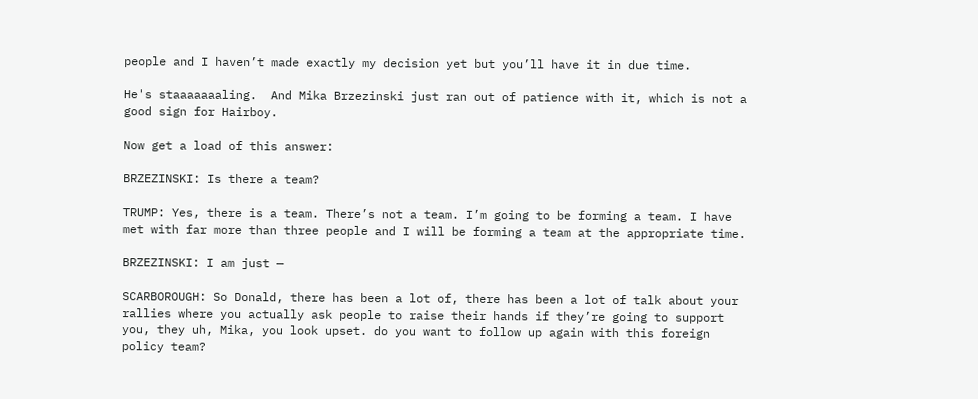people and I haven’t made exactly my decision yet but you’ll have it in due time.

He's staaaaaaaling.  And Mika Brzezinski just ran out of patience with it, which is not a good sign for Hairboy.

Now get a load of this answer:

BRZEZINSKI: Is there a team?

TRUMP: Yes, there is a team. There’s not a team. I’m going to be forming a team. I have met with far more than three people and I will be forming a team at the appropriate time.

BRZEZINSKI: I am just —

SCARBOROUGH: So Donald, there has been a lot of, there has been a lot of talk about your rallies where you actually ask people to raise their hands if they’re going to support you, they uh, Mika, you look upset. do you want to follow up again with this foreign policy team?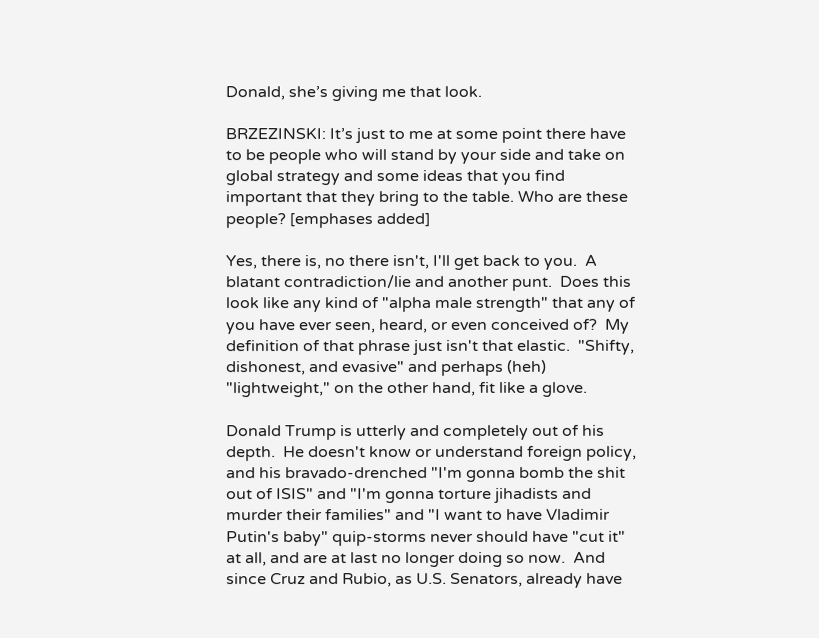Donald, she’s giving me that look.

BRZEZINSKI: It’s just to me at some point there have to be people who will stand by your side and take on global strategy and some ideas that you find important that they bring to the table. Who are these people? [emphases added]

Yes, there is, no there isn't, I'll get back to you.  A blatant contradiction/lie and another punt.  Does this look like any kind of "alpha male strength" that any of you have ever seen, heard, or even conceived of?  My definition of that phrase just isn't that elastic.  "Shifty, dishonest, and evasive" and perhaps (heh) "lightweight," on the other hand, fit like a glove.

Donald Trump is utterly and completely out of his depth.  He doesn't know or understand foreign policy, and his bravado-drenched "I'm gonna bomb the shit out of ISIS" and "I'm gonna torture jihadists and murder their families" and "I want to have Vladimir Putin's baby" quip-storms never should have "cut it" at all, and are at last no longer doing so now.  And since Cruz and Rubio, as U.S. Senators, already have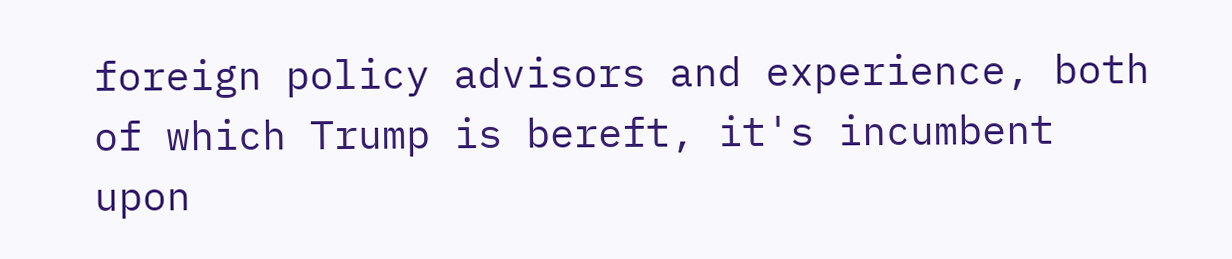foreign policy advisors and experience, both of which Trump is bereft, it's incumbent upon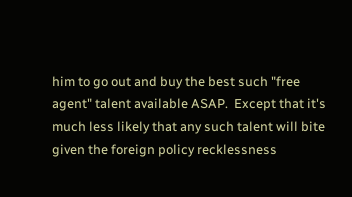him to go out and buy the best such "free agent" talent available ASAP.  Except that it's much less likely that any such talent will bite given the foreign policy recklessness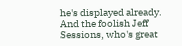he's displayed already.  And the foolish Jeff Sessions, who's great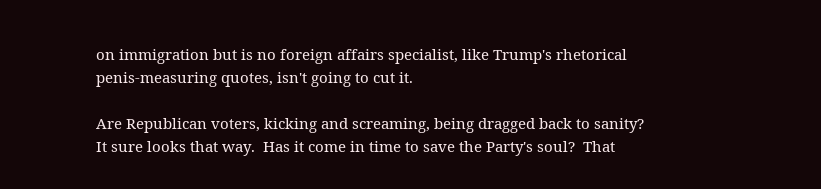on immigration but is no foreign affairs specialist, like Trump's rhetorical penis-measuring quotes, isn't going to cut it.

Are Republican voters, kicking and screaming, being dragged back to sanity?  It sure looks that way.  Has it come in time to save the Party's soul?  That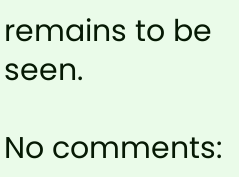remains to be seen.

No comments: